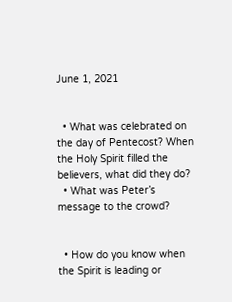June 1, 2021


  • What was celebrated on the day of Pentecost? When the Holy Spirit filled the believers, what did they do?
  • What was Peter’s message to the crowd?


  • How do you know when the Spirit is leading or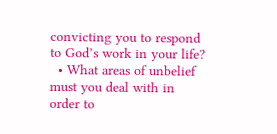convicting you to respond to God’s work in your life?
  • What areas of unbelief must you deal with in order to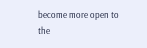become more open to the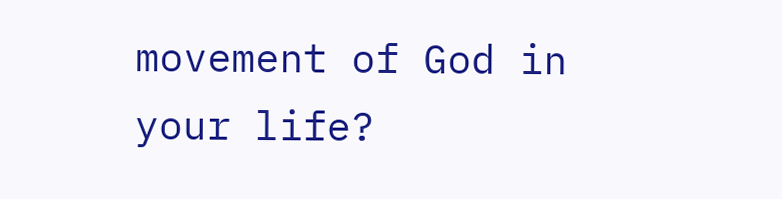movement of God in your life?